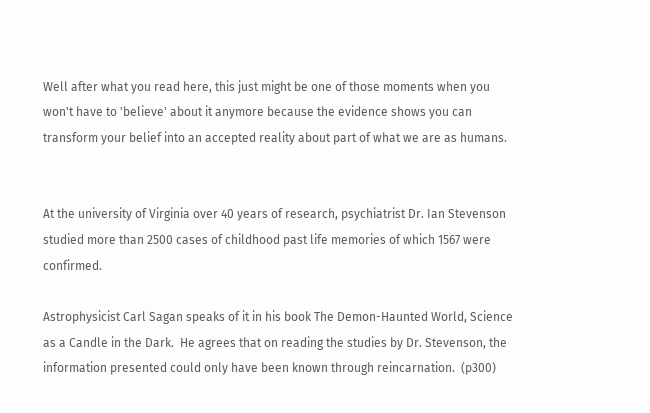Well after what you read here, this just might be one of those moments when you won't have to 'believe' about it anymore because the evidence shows you can transform your belief into an accepted reality about part of what we are as humans.


At the university of Virginia over 40 years of research, psychiatrist Dr. Ian Stevenson studied more than 2500 cases of childhood past life memories of which 1567 were confirmed.

Astrophysicist Carl Sagan speaks of it in his book The Demon-Haunted World, Science as a Candle in the Dark.  He agrees that on reading the studies by Dr. Stevenson, the information presented could only have been known through reincarnation.  (p300)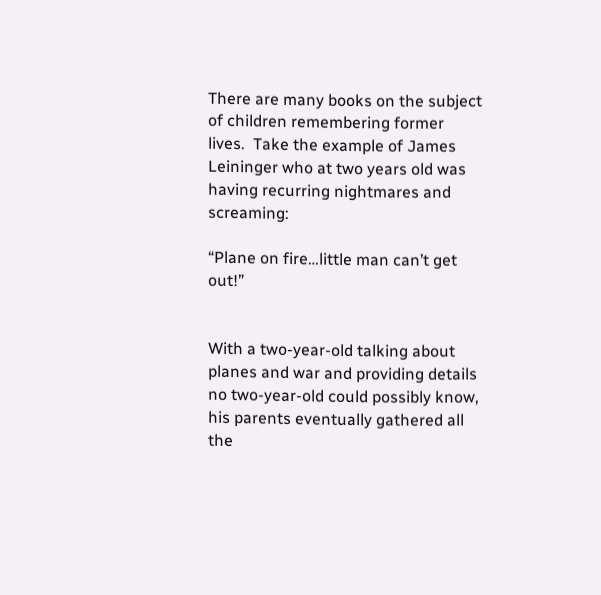There are many books on the subject of children remembering former lives.  Take the example of James Leininger who at two years old was having recurring nightmares and screaming:

“Plane on fire…little man can’t get out!”


With a two-year-old talking about planes and war and providing details no two-year-old could possibly know, his parents eventually gathered all the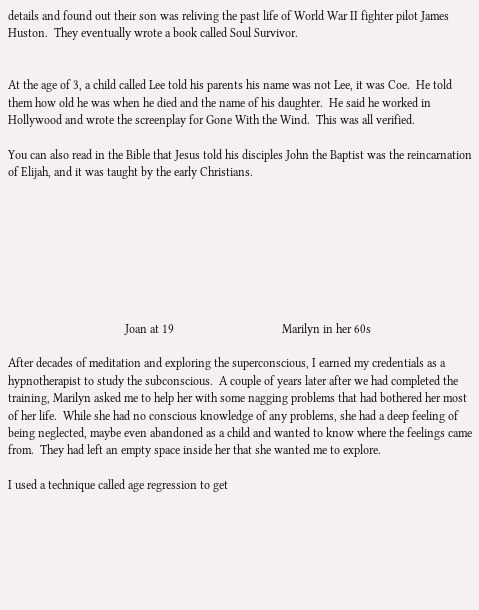details and found out their son was reliving the past life of World War II fighter pilot James Huston.  They eventually wrote a book called Soul Survivor.


At the age of 3, a child called Lee told his parents his name was not Lee, it was Coe.  He told them how old he was when he died and the name of his daughter.  He said he worked in Hollywood and wrote the screenplay for Gone With the Wind.  This was all verified.

You can also read in the Bible that Jesus told his disciples John the Baptist was the reincarnation of Elijah, and it was taught by the early Christians.








                                       Joan at 19                                    Marilyn in her 60s

After decades of meditation and exploring the superconscious, I earned my credentials as a hypnotherapist to study the subconscious.  A couple of years later after we had completed the training, Marilyn asked me to help her with some nagging problems that had bothered her most of her life.  While she had no conscious knowledge of any problems, she had a deep feeling of being neglected, maybe even abandoned as a child and wanted to know where the feelings came from.  They had left an empty space inside her that she wanted me to explore.

I used a technique called age regression to get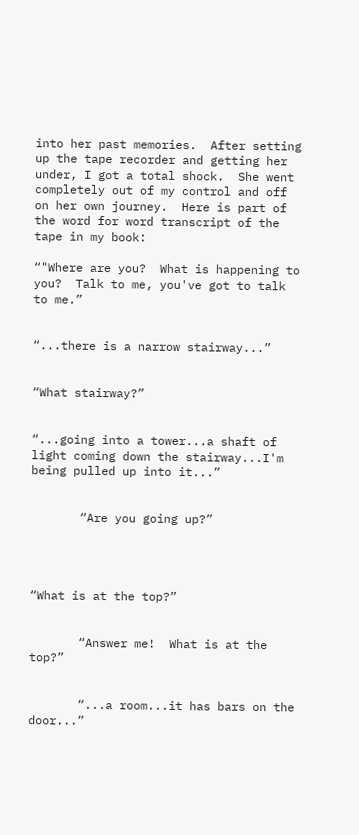into her past memories.  After setting up the tape recorder and getting her under, I got a total shock.  She went completely out of my control and off on her own journey.  Here is part of the word for word transcript of the tape in my book:

“"Where are you?  What is happening to you?  Talk to me, you've got to talk to me.”


“...there is a narrow stairway...”


“What stairway?”


“...going into a tower...a shaft of light coming down the stairway...I'm being pulled up into it...”


       “Are you going up?”




“What is at the top?”


       “Answer me!  What is at the top?”


       “...a room...it has bars on the door...”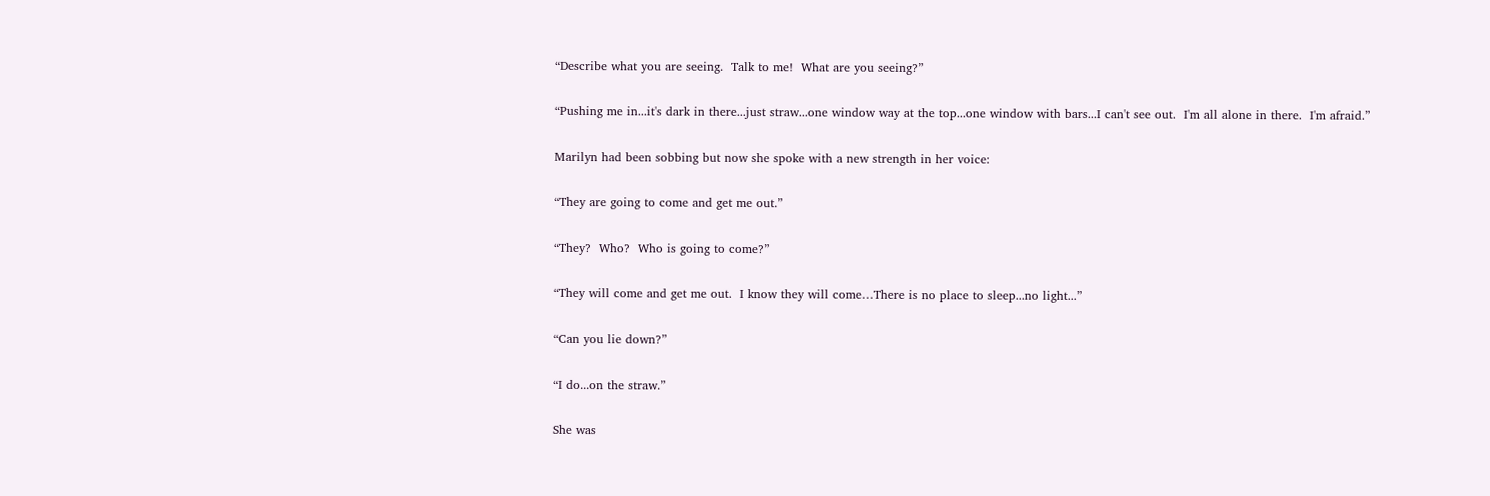“Describe what you are seeing.  Talk to me!  What are you seeing?”


“Pushing me in...it's dark in there...just straw...one window way at the top...one window with bars...I can't see out.  I'm all alone in there.  I'm afraid.”


Marilyn had been sobbing but now she spoke with a new strength in her voice:


“They are going to come and get me out.”


“They?  Who?  Who is going to come?”


“They will come and get me out.  I know they will come…There is no place to sleep...no light...”


“Can you lie down?”


“I do...on the straw.”


She was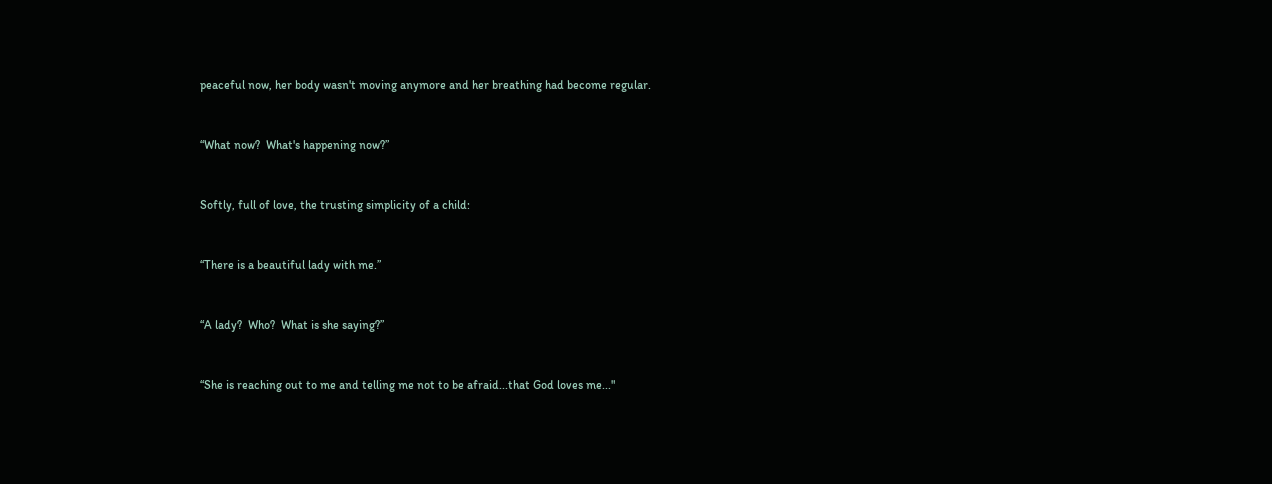peaceful now, her body wasn't moving anymore and her breathing had become regular.


“What now?  What's happening now?”


Softly, full of love, the trusting simplicity of a child:


“There is a beautiful lady with me.”


“A lady?  Who?  What is she saying?”


“She is reaching out to me and telling me not to be afraid...that God loves me..."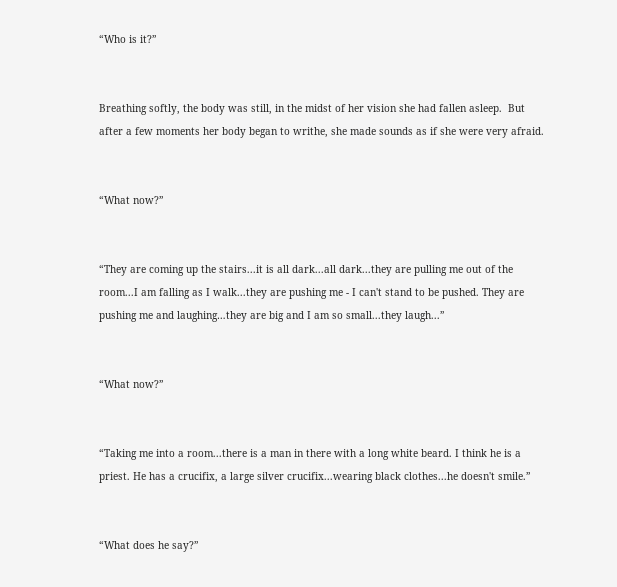“Who is it?”


Breathing softly, the body was still, in the midst of her vision she had fallen asleep.  But after a few moments her body began to writhe, she made sounds as if she were very afraid.


“What now?”


“They are coming up the stairs...it is all dark...all dark...they are pulling me out of the room...I am falling as I walk...they are pushing me - I can't stand to be pushed. They are pushing me and laughing…they are big and I am so small...they laugh...”


“What now?”


“Taking me into a room...there is a man in there with a long white beard. I think he is a priest. He has a crucifix, a large silver crucifix...wearing black clothes...he doesn't smile.”


“What does he say?”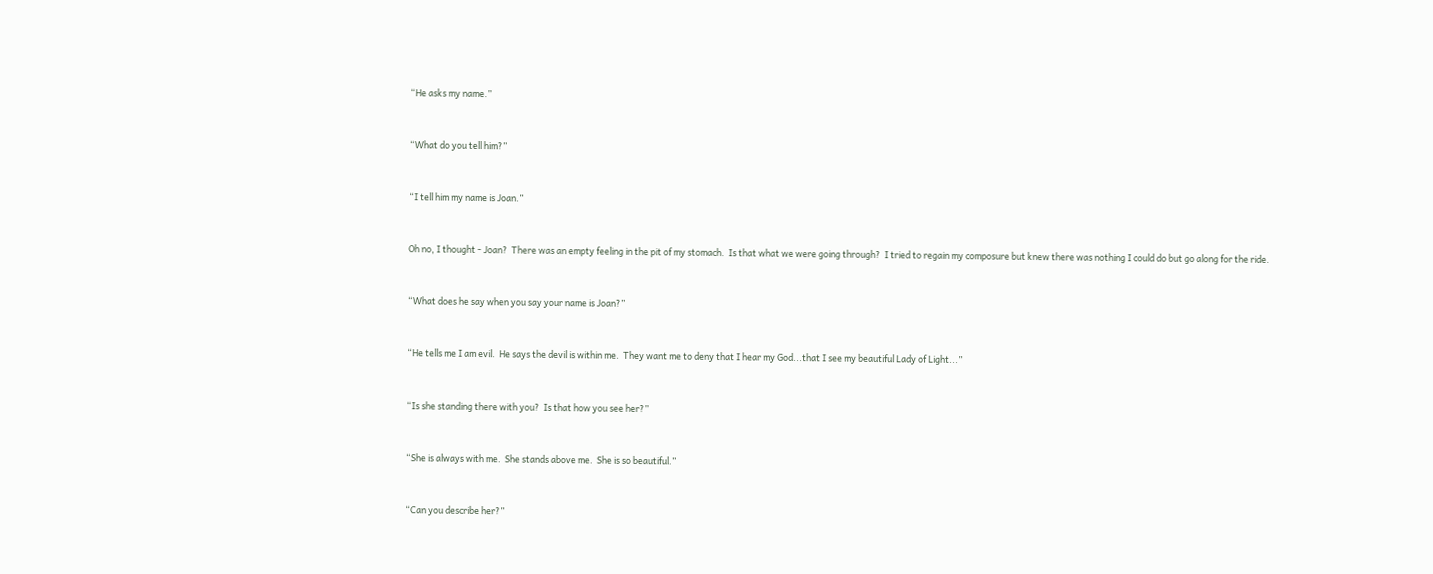“He asks my name.”


“What do you tell him?”


“I tell him my name is Joan.”


Oh no, I thought - Joan?  There was an empty feeling in the pit of my stomach.  Is that what we were going through?  I tried to regain my composure but knew there was nothing I could do but go along for the ride.


“What does he say when you say your name is Joan?”


“He tells me I am evil.  He says the devil is within me.  They want me to deny that I hear my God...that I see my beautiful Lady of Light...”


“Is she standing there with you?  Is that how you see her?”


“She is always with me.  She stands above me.  She is so beautiful.”


“Can you describe her?”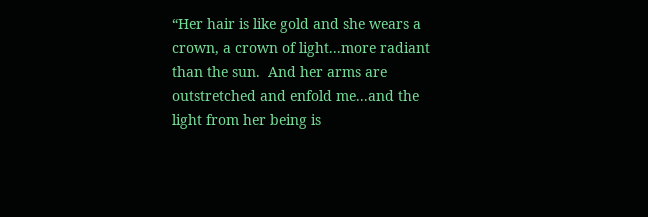“Her hair is like gold and she wears a crown, a crown of light...more radiant than the sun.  And her arms are outstretched and enfold me...and the light from her being is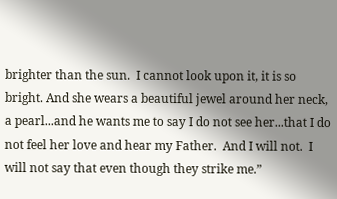brighter than the sun.  I cannot look upon it, it is so bright. And she wears a beautiful jewel around her neck, a pearl...and he wants me to say I do not see her...that I do not feel her love and hear my Father.  And I will not.  I will not say that even though they strike me.”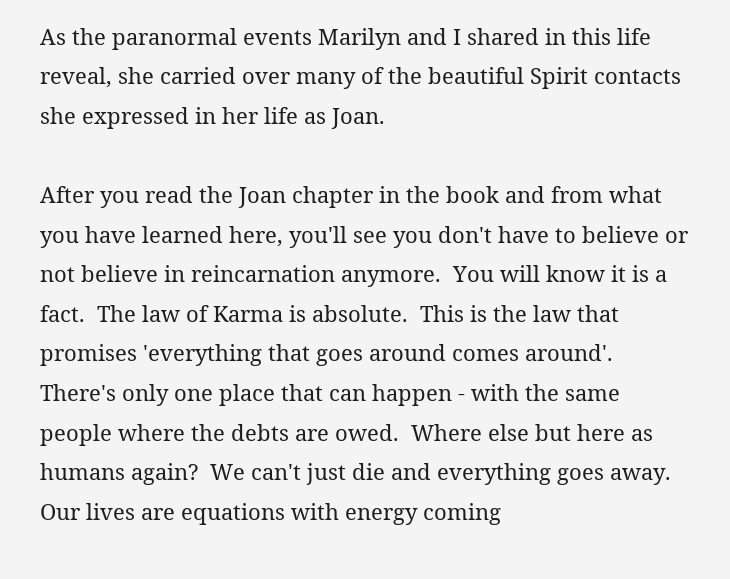As the paranormal events Marilyn and I shared in this life reveal, she carried over many of the beautiful Spirit contacts she expressed in her life as Joan.

After you read the Joan chapter in the book and from what you have learned here, you'll see you don't have to believe or not believe in reincarnation anymore.  You will know it is a fact.  The law of Karma is absolute.  This is the law that promises 'everything that goes around comes around'.  There's only one place that can happen - with the same people where the debts are owed.  Where else but here as humans again?  We can't just die and everything goes away.  Our lives are equations with energy coming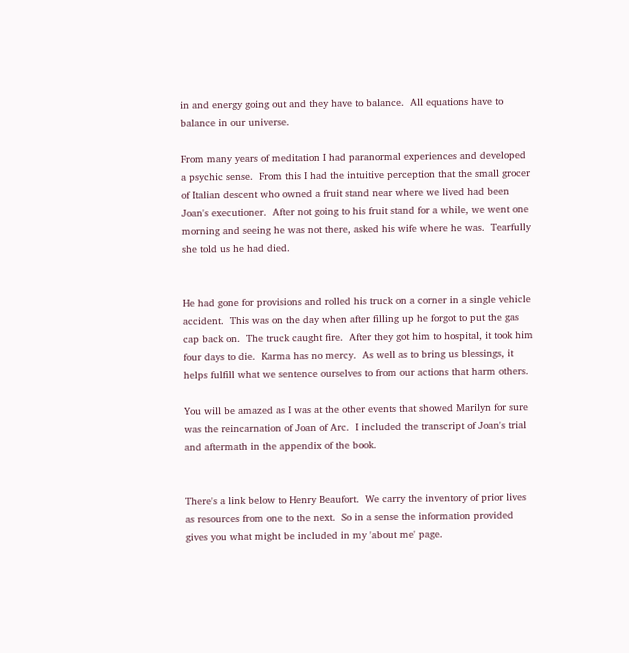in and energy going out and they have to balance.  All equations have to balance in our universe.

From many years of meditation I had paranormal experiences and developed a psychic sense.  From this I had the intuitive perception that the small grocer of Italian descent who owned a fruit stand near where we lived had been Joan's executioner.  After not going to his fruit stand for a while, we went one morning and seeing he was not there, asked his wife where he was.  Tearfully she told us he had died.


He had gone for provisions and rolled his truck on a corner in a single vehicle accident.  This was on the day when after filling up he forgot to put the gas cap back on.  The truck caught fire.  After they got him to hospital, it took him four days to die.  Karma has no mercy.  As well as to bring us blessings, it helps fulfill what we sentence ourselves to from our actions that harm others.

You will be amazed as I was at the other events that showed Marilyn for sure was the reincarnation of Joan of Arc.  I included the transcript of Joan's trial and aftermath in the appendix of the book.


There's a link below to Henry Beaufort.  We carry the inventory of prior lives as resources from one to the next.  So in a sense the information provided gives you what might be included in my 'about me' page.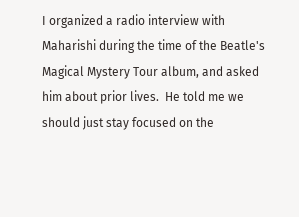I organized a radio interview with Maharishi during the time of the Beatle's Magical Mystery Tour album, and asked him about prior lives.  He told me we should just stay focused on the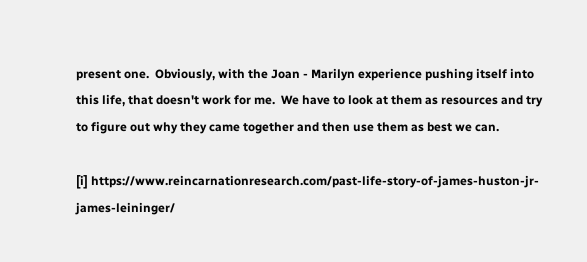present one.  Obviously, with the Joan - Marilyn experience pushing itself into this life, that doesn't work for me.  We have to look at them as resources and try to figure out why they came together and then use them as best we can.

[i] https://www.reincarnationresearch.com/past-life-story-of-james-huston-jr-james-leininger/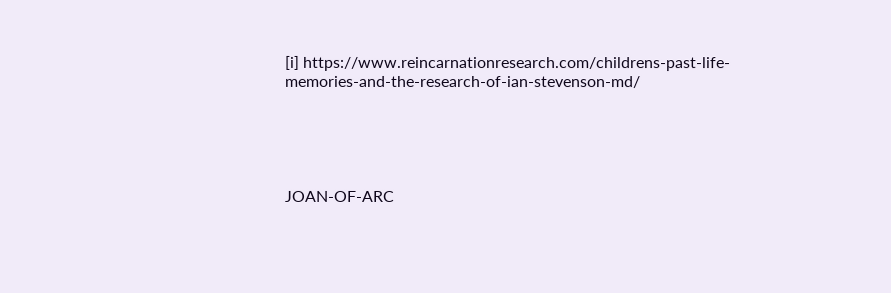[i] https://www.reincarnationresearch.com/childrens-past-life-memories-and-the-research-of-ian-stevenson-md/





JOAN-OF-ARC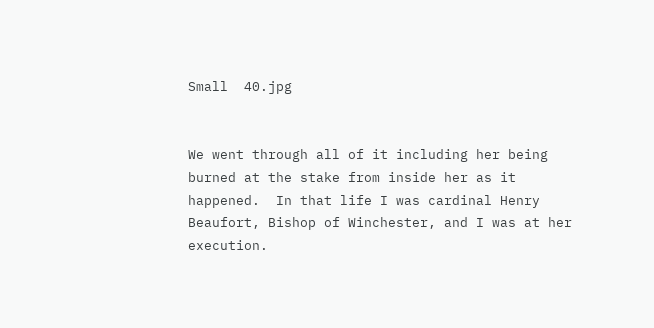Small  40.jpg


We went through all of it including her being burned at the stake from inside her as it happened.  In that life I was cardinal Henry Beaufort, Bishop of Winchester, and I was at her execution.